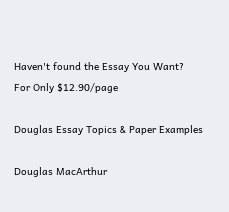Haven't found the Essay You Want?
For Only $12.90/page

Douglas Essay Topics & Paper Examples

Douglas MacArthur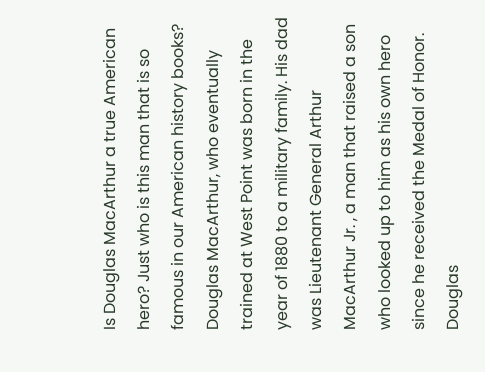Is Douglas MacArthur a true American hero? Just who is this man that is so famous in our American history books? Douglas MacArthur, who eventually trained at West Point was born in the year of 1880 to a military family. His dad was Lieutenant General Arthur MacArthur Jr. , a man that raised a son who looked up to him as his own hero since he received the Medal of Honor. Douglas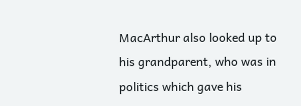MacArthur also looked up to his grandparent, who was in politics which gave his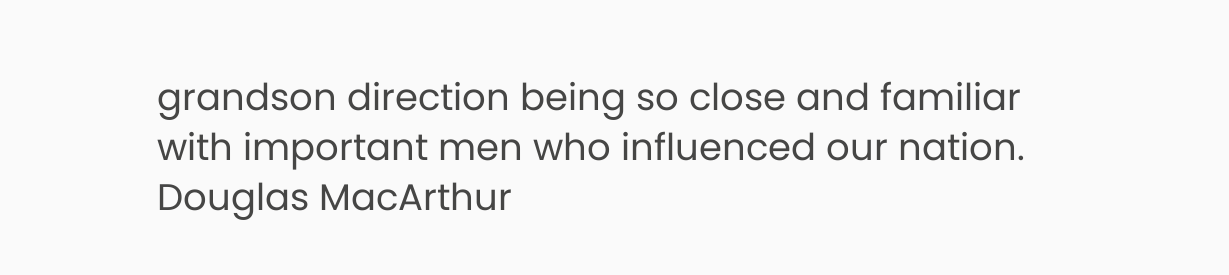grandson direction being so close and familiar with important men who influenced our nation. Douglas MacArthur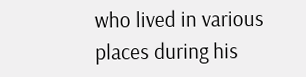who lived in various places during his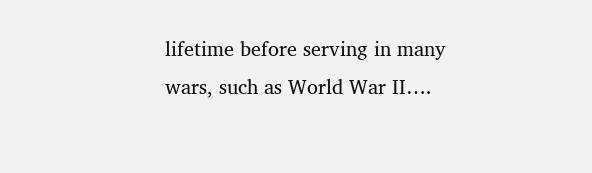lifetime before serving in many wars, such as World War II….